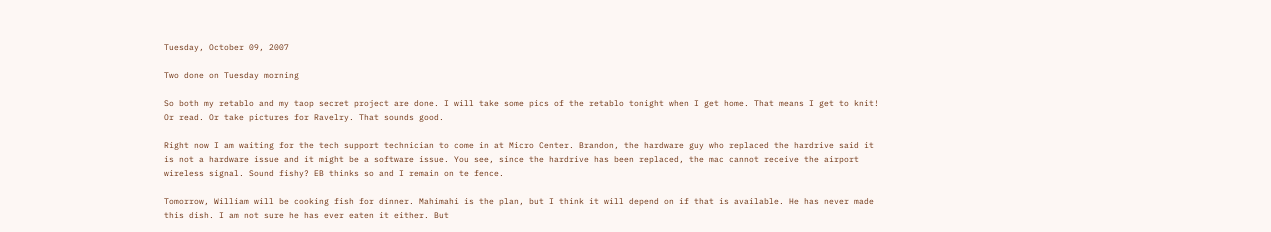Tuesday, October 09, 2007

Two done on Tuesday morning

So both my retablo and my taop secret project are done. I will take some pics of the retablo tonight when I get home. That means I get to knit! Or read. Or take pictures for Ravelry. That sounds good.

Right now I am waiting for the tech support technician to come in at Micro Center. Brandon, the hardware guy who replaced the hardrive said it is not a hardware issue and it might be a software issue. You see, since the hardrive has been replaced, the mac cannot receive the airport wireless signal. Sound fishy? EB thinks so and I remain on te fence.

Tomorrow, William will be cooking fish for dinner. Mahimahi is the plan, but I think it will depend on if that is available. He has never made this dish. I am not sure he has ever eaten it either. But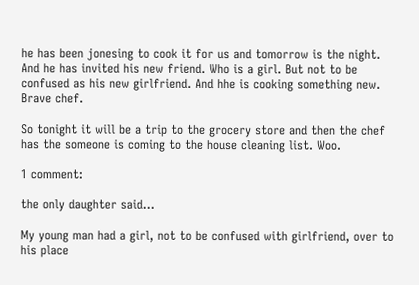he has been jonesing to cook it for us and tomorrow is the night. And he has invited his new friend. Who is a girl. But not to be confused as his new girlfriend. And hhe is cooking something new. Brave chef.

So tonight it will be a trip to the grocery store and then the chef has the someone is coming to the house cleaning list. Woo.

1 comment:

the only daughter said...

My young man had a girl, not to be confused with girlfriend, over to his place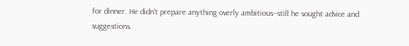for dinner. He didn't prepare anything overly ambitious--still he sought advice and suggestions.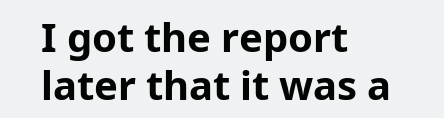I got the report later that it was a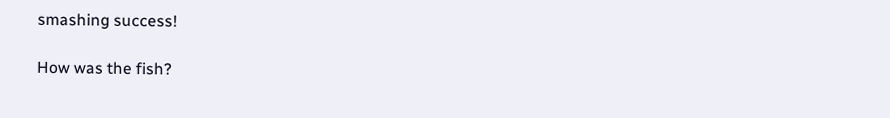smashing success!

How was the fish?